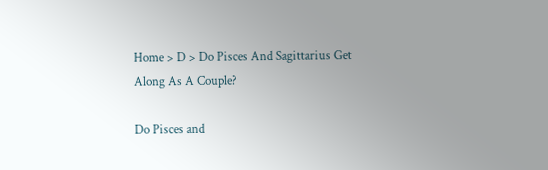Home > D > Do Pisces And Sagittarius Get Along As A Couple?

Do Pisces and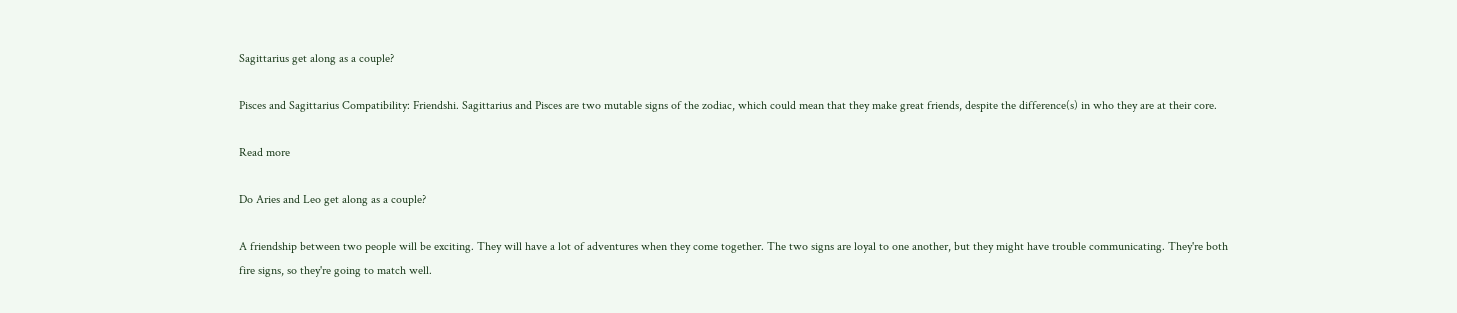Sagittarius get along as a couple?

Pisces and Sagittarius Compatibility: Friendshi. Sagittarius and Pisces are two mutable signs of the zodiac, which could mean that they make great friends, despite the difference(s) in who they are at their core.

Read more

Do Aries and Leo get along as a couple?

A friendship between two people will be exciting. They will have a lot of adventures when they come together. The two signs are loyal to one another, but they might have trouble communicating. They're both fire signs, so they're going to match well.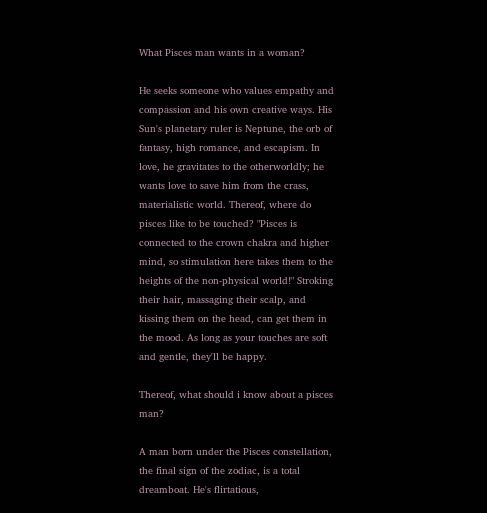What Pisces man wants in a woman?

He seeks someone who values empathy and compassion and his own creative ways. His Sun's planetary ruler is Neptune, the orb of fantasy, high romance, and escapism. In love, he gravitates to the otherworldly; he wants love to save him from the crass, materialistic world. Thereof, where do pisces like to be touched? "Pisces is connected to the crown chakra and higher mind, so stimulation here takes them to the heights of the non-physical world!" Stroking their hair, massaging their scalp, and kissing them on the head, can get them in the mood. As long as your touches are soft and gentle, they'll be happy.

Thereof, what should i know about a pisces man?

A man born under the Pisces constellation, the final sign of the zodiac, is a total dreamboat. He's flirtatious,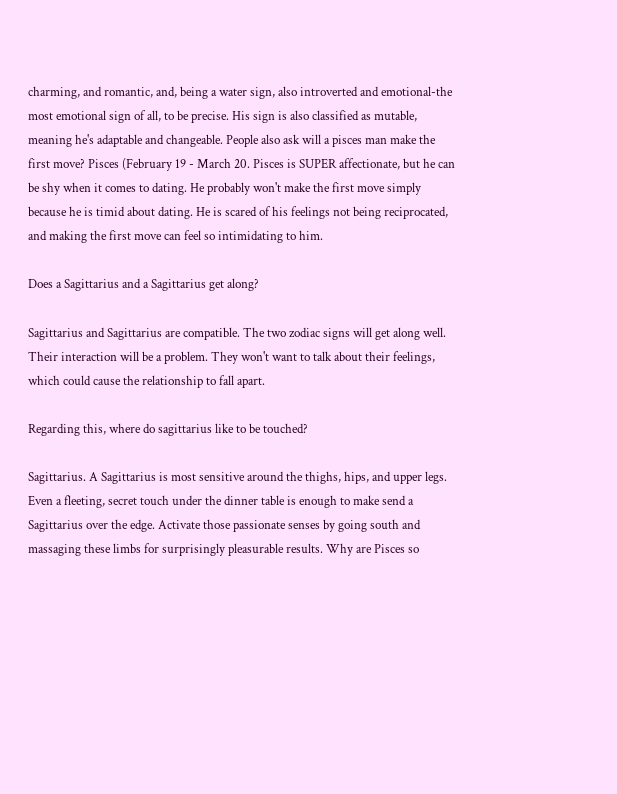charming, and romantic, and, being a water sign, also introverted and emotional-the most emotional sign of all, to be precise. His sign is also classified as mutable, meaning he's adaptable and changeable. People also ask will a pisces man make the first move? Pisces (February 19 - March 20. Pisces is SUPER affectionate, but he can be shy when it comes to dating. He probably won't make the first move simply because he is timid about dating. He is scared of his feelings not being reciprocated, and making the first move can feel so intimidating to him.

Does a Sagittarius and a Sagittarius get along?

Sagittarius and Sagittarius are compatible. The two zodiac signs will get along well. Their interaction will be a problem. They won't want to talk about their feelings, which could cause the relationship to fall apart.

Regarding this, where do sagittarius like to be touched?

Sagittarius. A Sagittarius is most sensitive around the thighs, hips, and upper legs. Even a fleeting, secret touch under the dinner table is enough to make send a Sagittarius over the edge. Activate those passionate senses by going south and massaging these limbs for surprisingly pleasurable results. Why are Pisces so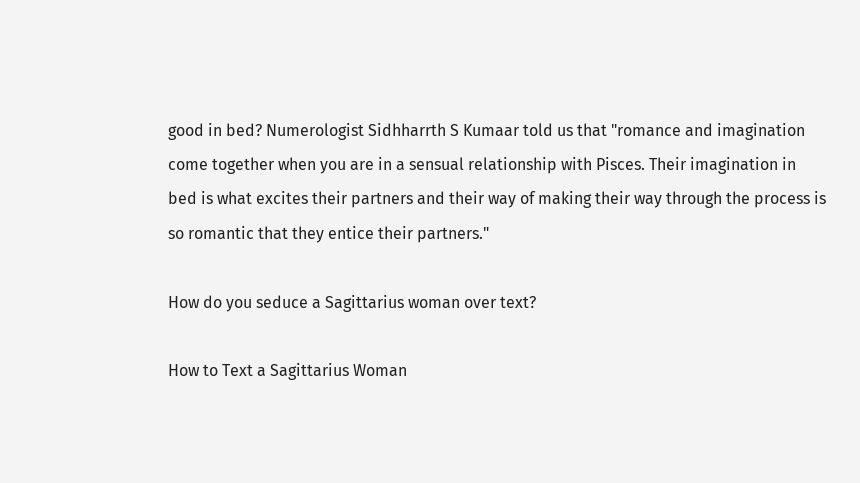good in bed? Numerologist Sidhharrth S Kumaar told us that "romance and imagination come together when you are in a sensual relationship with Pisces. Their imagination in bed is what excites their partners and their way of making their way through the process is so romantic that they entice their partners."

How do you seduce a Sagittarius woman over text?

How to Text a Sagittarius Woman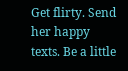Get flirty. Send her happy texts. Be a little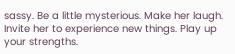sassy. Be a little mysterious. Make her laugh. Invite her to experience new things. Play up your strengths.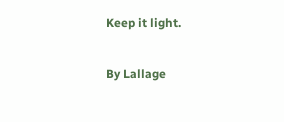Keep it light.

By Lallage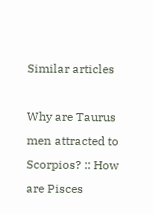Similar articles

Why are Taurus men attracted to Scorpios? :: How are Pisces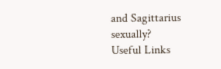and Sagittarius sexually?
Useful Links